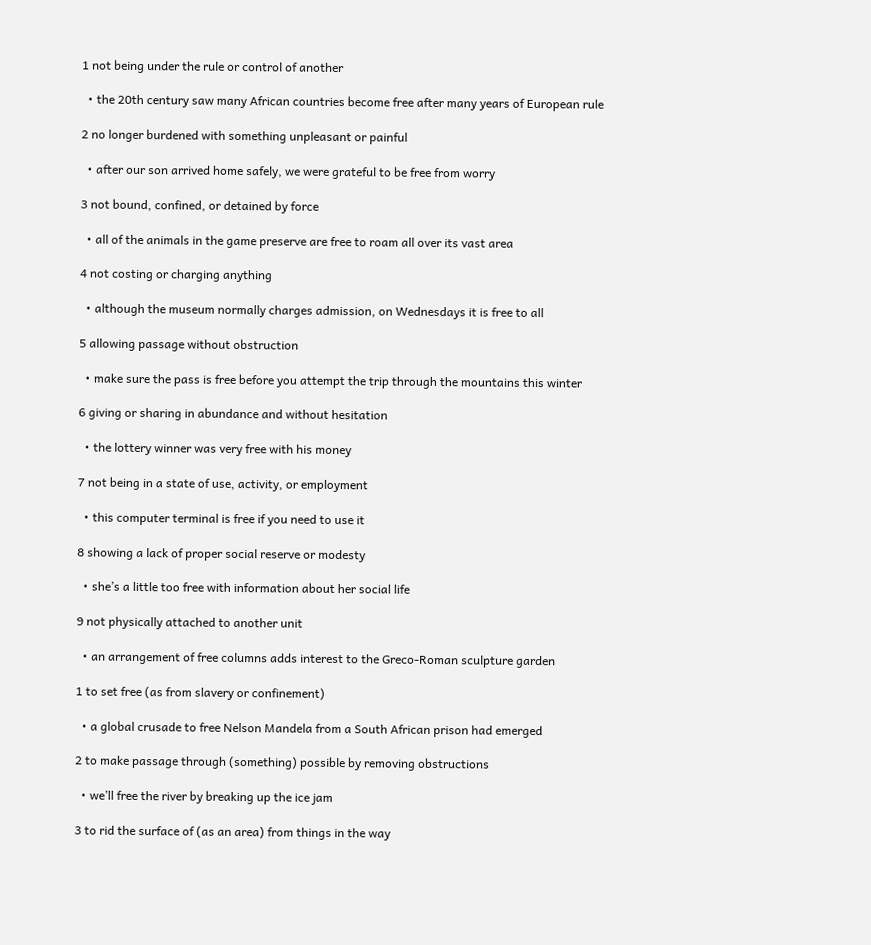1 not being under the rule or control of another

  • the 20th century saw many African countries become free after many years of European rule

2 no longer burdened with something unpleasant or painful

  • after our son arrived home safely, we were grateful to be free from worry

3 not bound, confined, or detained by force

  • all of the animals in the game preserve are free to roam all over its vast area

4 not costing or charging anything

  • although the museum normally charges admission, on Wednesdays it is free to all

5 allowing passage without obstruction

  • make sure the pass is free before you attempt the trip through the mountains this winter

6 giving or sharing in abundance and without hesitation

  • the lottery winner was very free with his money

7 not being in a state of use, activity, or employment

  • this computer terminal is free if you need to use it

8 showing a lack of proper social reserve or modesty

  • she’s a little too free with information about her social life

9 not physically attached to another unit

  • an arrangement of free columns adds interest to the Greco-Roman sculpture garden

1 to set free (as from slavery or confinement)

  • a global crusade to free Nelson Mandela from a South African prison had emerged

2 to make passage through (something) possible by removing obstructions

  • we’ll free the river by breaking up the ice jam

3 to rid the surface of (as an area) from things in the way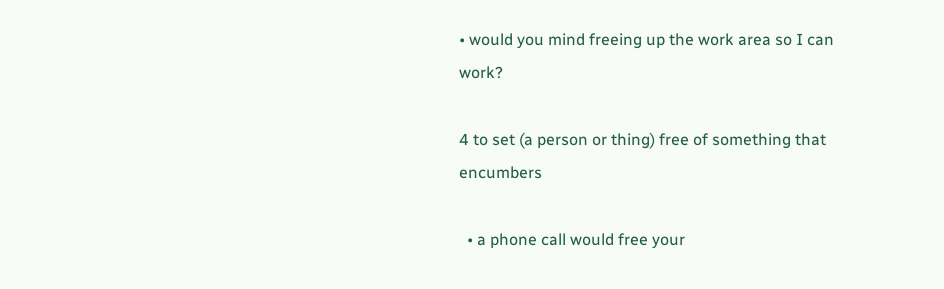• would you mind freeing up the work area so I can work?

4 to set (a person or thing) free of something that encumbers

  • a phone call would free your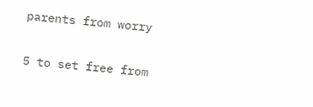parents from worry

5 to set free from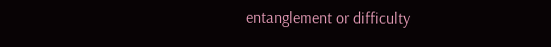entanglement or difficulty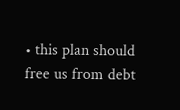• this plan should free us from debt